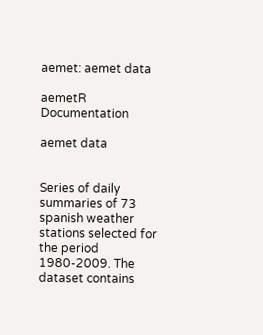aemet: aemet data

aemetR Documentation

aemet data


Series of daily summaries of 73 spanish weather stations selected for the period 1980-2009. The dataset contains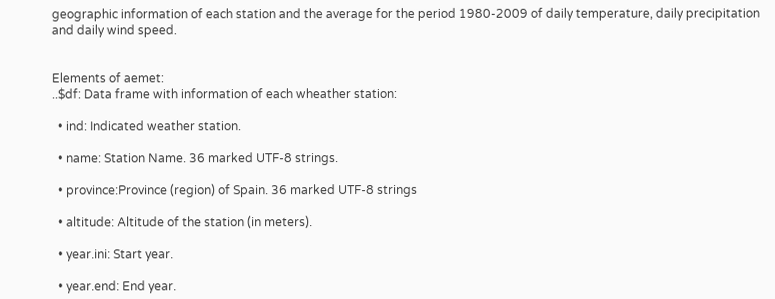geographic information of each station and the average for the period 1980-2009 of daily temperature, daily precipitation and daily wind speed.


Elements of aemet:
..$df: Data frame with information of each wheather station:

  • ind: Indicated weather station.

  • name: Station Name. 36 marked UTF-8 strings.

  • province:Province (region) of Spain. 36 marked UTF-8 strings

  • altitude: Altitude of the station (in meters).

  • year.ini: Start year.

  • year.end: End year.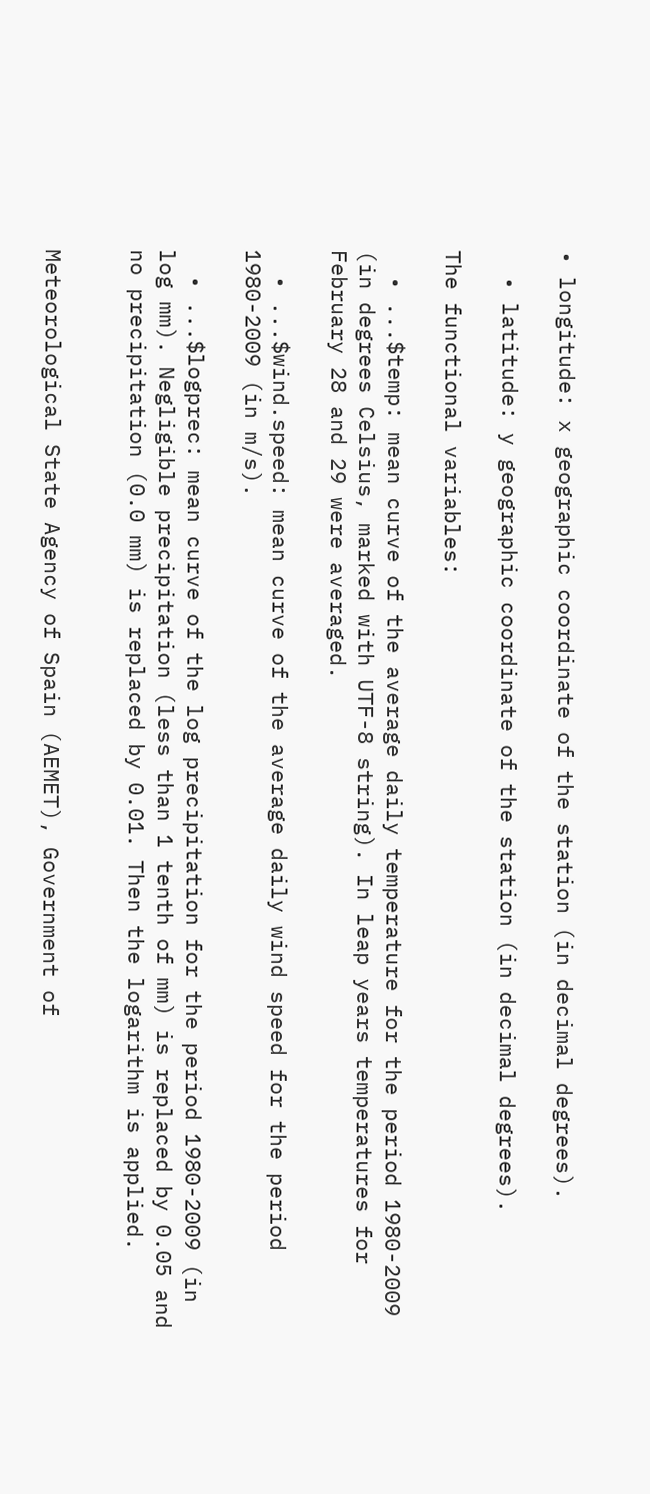• longitude: x geographic coordinate of the station (in decimal degrees).

  • latitude: y geographic coordinate of the station (in decimal degrees).

The functional variables:

  • ...$temp: mean curve of the average daily temperature for the period 1980-2009 (in degrees Celsius, marked with UTF-8 string). In leap years temperatures for February 28 and 29 were averaged.

  • ...$wind.speed: mean curve of the average daily wind speed for the period 1980-2009 (in m/s).

  • ...$logprec: mean curve of the log precipitation for the period 1980-2009 (in log mm). Negligible precipitation (less than 1 tenth of mm) is replaced by 0.05 and no precipitation (0.0 mm) is replaced by 0.01. Then the logarithm is applied.


Meteorological State Agency of Spain (AEMET), Government of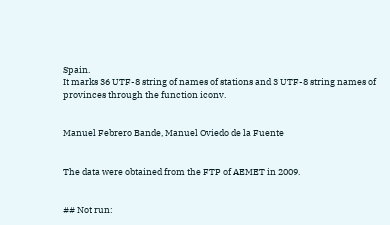Spain.
It marks 36 UTF-8 string of names of stations and 3 UTF-8 string names of provinces through the function iconv.


Manuel Febrero Bande, Manuel Oviedo de la Fuente


The data were obtained from the FTP of AEMET in 2009.


## Not run: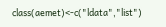class(aemet)<-c("ldata","list")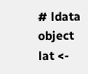# ldata object
lat <-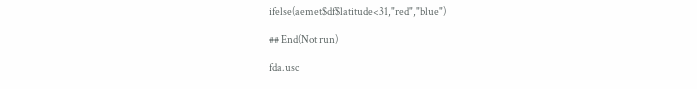ifelse(aemet$df$latitude<31,"red","blue")

## End(Not run)

fda.usc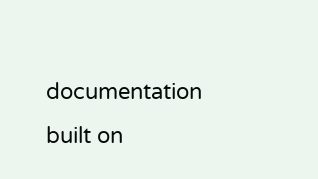documentation built on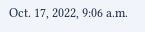Oct. 17, 2022, 9:06 a.m.